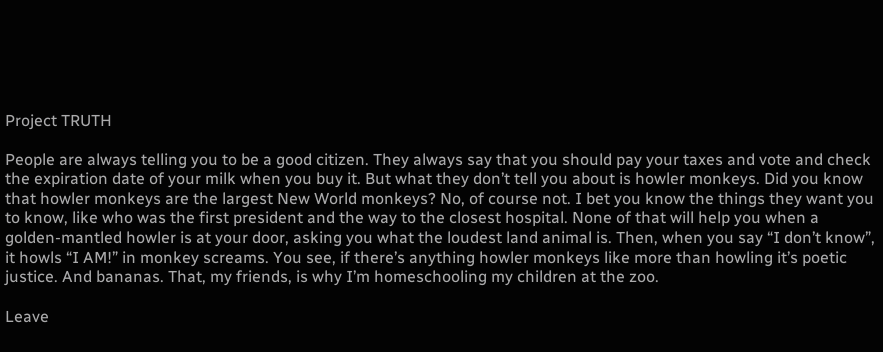Project TRUTH

People are always telling you to be a good citizen. They always say that you should pay your taxes and vote and check the expiration date of your milk when you buy it. But what they don’t tell you about is howler monkeys. Did you know that howler monkeys are the largest New World monkeys? No, of course not. I bet you know the things they want you to know, like who was the first president and the way to the closest hospital. None of that will help you when a golden-mantled howler is at your door, asking you what the loudest land animal is. Then, when you say “I don’t know”, it howls “I AM!” in monkey screams. You see, if there’s anything howler monkeys like more than howling it’s poetic justice. And bananas. That, my friends, is why I’m homeschooling my children at the zoo.

Leave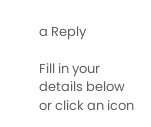a Reply

Fill in your details below or click an icon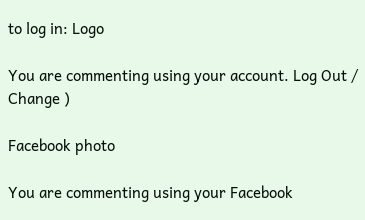to log in: Logo

You are commenting using your account. Log Out /  Change )

Facebook photo

You are commenting using your Facebook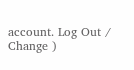account. Log Out /  Change )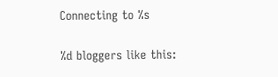Connecting to %s

%d bloggers like this: